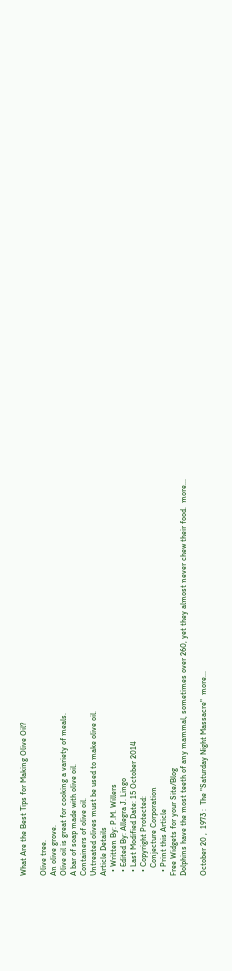What Are the Best Tips for Making Olive Oil?

Olive tree.
An olive grove.
Olive oil is great for cooking a variety of meals.
A bar of soap made with olive oil.
Containers of olive oil.
Untreated olives must be used to make olive oil.
Article Details
  • Written By: P.M. Willers
  • Edited By: Allegra J. Lingo
  • Last Modified Date: 15 October 2014
  • Copyright Protected:
    Conjecture Corporation
  • Print this Article
Free Widgets for your Site/Blog
Dolphins have the most teeth of any mammal, sometimes over 260, yet they almost never chew their food.  more...

October 20 ,  1973 :  The "Saturday Night Massacre"  more...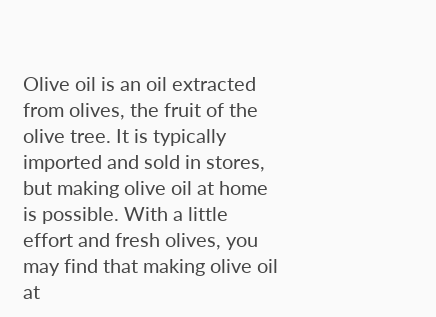Olive oil is an oil extracted from olives, the fruit of the olive tree. It is typically imported and sold in stores, but making olive oil at home is possible. With a little effort and fresh olives, you may find that making olive oil at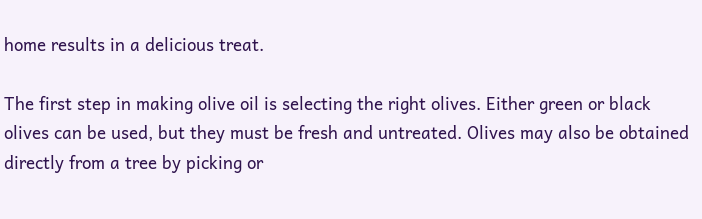home results in a delicious treat.

The first step in making olive oil is selecting the right olives. Either green or black olives can be used, but they must be fresh and untreated. Olives may also be obtained directly from a tree by picking or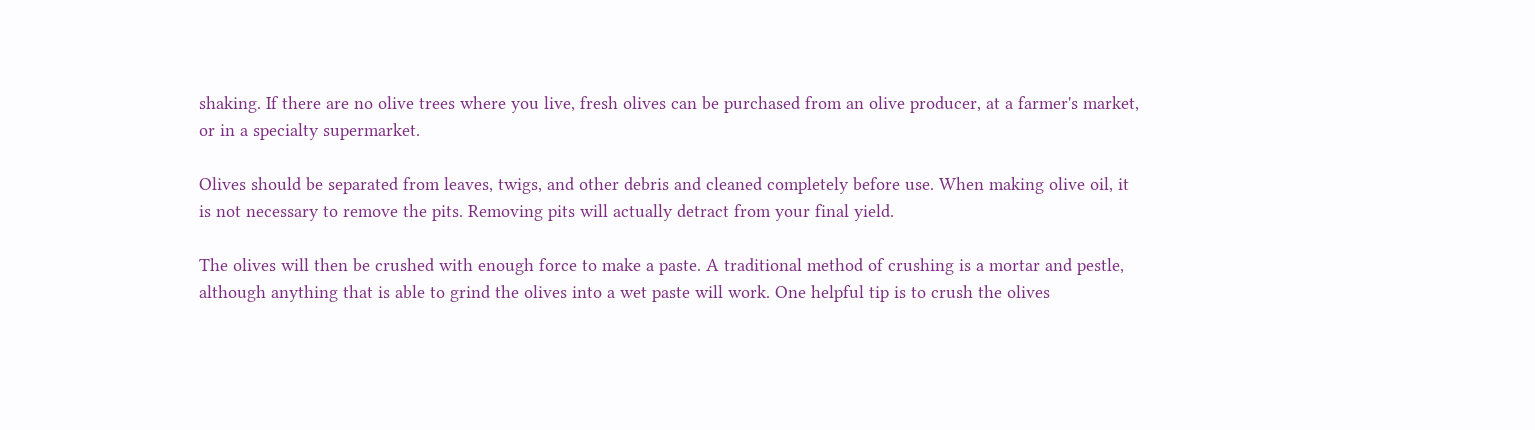shaking. If there are no olive trees where you live, fresh olives can be purchased from an olive producer, at a farmer's market, or in a specialty supermarket.

Olives should be separated from leaves, twigs, and other debris and cleaned completely before use. When making olive oil, it is not necessary to remove the pits. Removing pits will actually detract from your final yield.

The olives will then be crushed with enough force to make a paste. A traditional method of crushing is a mortar and pestle, although anything that is able to grind the olives into a wet paste will work. One helpful tip is to crush the olives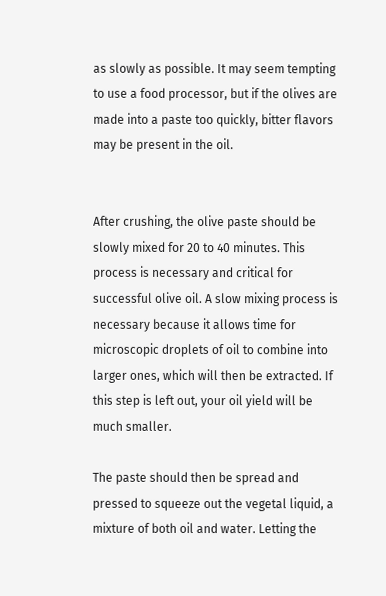as slowly as possible. It may seem tempting to use a food processor, but if the olives are made into a paste too quickly, bitter flavors may be present in the oil.


After crushing, the olive paste should be slowly mixed for 20 to 40 minutes. This process is necessary and critical for successful olive oil. A slow mixing process is necessary because it allows time for microscopic droplets of oil to combine into larger ones, which will then be extracted. If this step is left out, your oil yield will be much smaller.

The paste should then be spread and pressed to squeeze out the vegetal liquid, a mixture of both oil and water. Letting the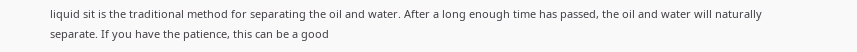liquid sit is the traditional method for separating the oil and water. After a long enough time has passed, the oil and water will naturally separate. If you have the patience, this can be a good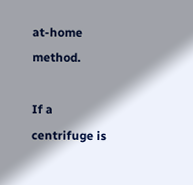at-home method.

If a centrifuge is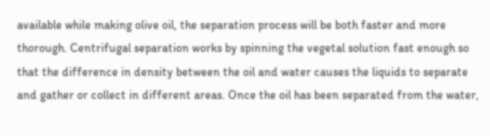available while making olive oil, the separation process will be both faster and more thorough. Centrifugal separation works by spinning the vegetal solution fast enough so that the difference in density between the oil and water causes the liquids to separate and gather or collect in different areas. Once the oil has been separated from the water,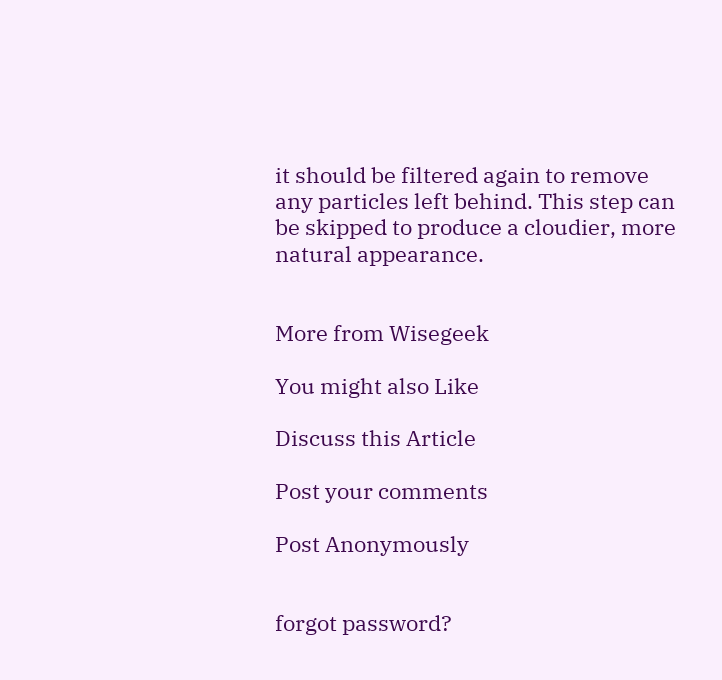it should be filtered again to remove any particles left behind. This step can be skipped to produce a cloudier, more natural appearance.


More from Wisegeek

You might also Like

Discuss this Article

Post your comments

Post Anonymously


forgot password?